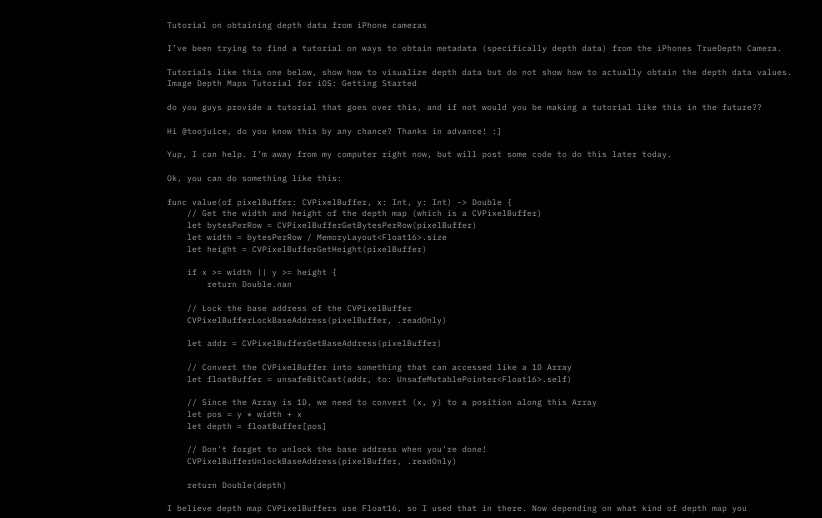Tutorial on obtaining depth data from iPhone cameras

I’ve been trying to find a tutorial on ways to obtain metadata (specifically depth data) from the iPhones TrueDepth Camera.

Tutorials like this one below, show how to visualize depth data but do not show how to actually obtain the depth data values.
Image Depth Maps Tutorial for iOS: Getting Started

do you guys provide a tutorial that goes over this, and if not would you be making a tutorial like this in the future??

Hi @toojuice, do you know this by any chance? Thanks in advance! :]

Yup, I can help. I’m away from my computer right now, but will post some code to do this later today.

Ok, you can do something like this:

func value(of pixelBuffer: CVPixelBuffer, x: Int, y: Int) -> Double {
    // Get the width and height of the depth map (which is a CVPixelBuffer)
    let bytesPerRow = CVPixelBufferGetBytesPerRow(pixelBuffer)
    let width = bytesPerRow / MemoryLayout<Float16>.size
    let height = CVPixelBufferGetHeight(pixelBuffer)

    if x >= width || y >= height {
        return Double.nan

    // Lock the base address of the CVPixelBuffer
    CVPixelBufferLockBaseAddress(pixelBuffer, .readOnly)

    let addr = CVPixelBufferGetBaseAddress(pixelBuffer)

    // Convert the CVPixelBuffer into something that can accessed like a 1D Array
    let floatBuffer = unsafeBitCast(addr, to: UnsafeMutablePointer<Float16>.self)

    // Since the Array is 1D, we need to convert (x, y) to a position along this Array
    let pos = y * width + x
    let depth = floatBuffer[pos]

    // Don't forget to unlock the base address when you're done!
    CVPixelBufferUnlockBaseAddress(pixelBuffer, .readOnly)

    return Double(depth)

I believe depth map CVPixelBuffers use Float16, so I used that in there. Now depending on what kind of depth map you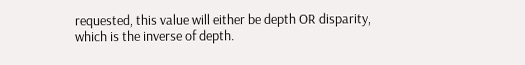requested, this value will either be depth OR disparity, which is the inverse of depth.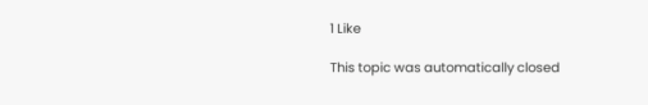1 Like

This topic was automatically closed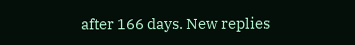after 166 days. New replies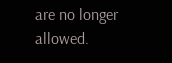are no longer allowed.